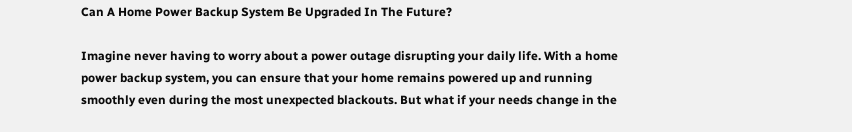Can A Home Power Backup System Be Upgraded In The Future?

Imagine never having to worry about a power outage disrupting your daily life. With a home power backup system, you can ensure that your home remains powered up and running smoothly even during the most unexpected blackouts. But what if your needs change in the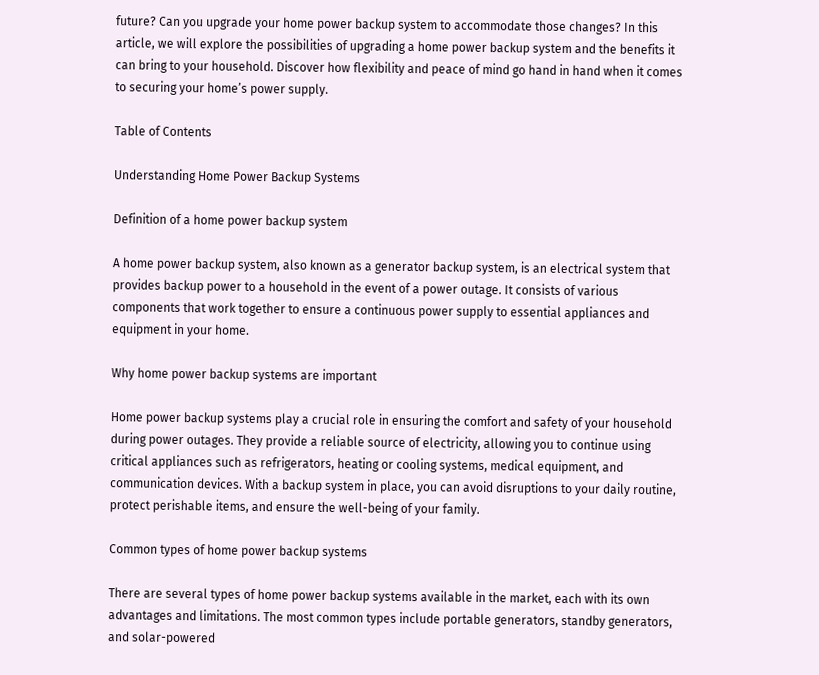future? Can you upgrade your home power backup system to accommodate those changes? In this article, we will explore the possibilities of upgrading a home power backup system and the benefits it can bring to your household. Discover how flexibility and peace of mind go hand in hand when it comes to securing your home’s power supply.

Table of Contents

Understanding Home Power Backup Systems

Definition of a home power backup system

A home power backup system, also known as a generator backup system, is an electrical system that provides backup power to a household in the event of a power outage. It consists of various components that work together to ensure a continuous power supply to essential appliances and equipment in your home.

Why home power backup systems are important

Home power backup systems play a crucial role in ensuring the comfort and safety of your household during power outages. They provide a reliable source of electricity, allowing you to continue using critical appliances such as refrigerators, heating or cooling systems, medical equipment, and communication devices. With a backup system in place, you can avoid disruptions to your daily routine, protect perishable items, and ensure the well-being of your family.

Common types of home power backup systems

There are several types of home power backup systems available in the market, each with its own advantages and limitations. The most common types include portable generators, standby generators, and solar-powered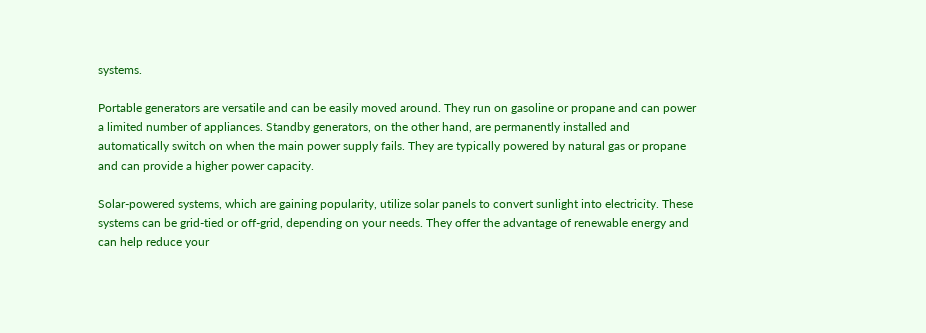systems.

Portable generators are versatile and can be easily moved around. They run on gasoline or propane and can power a limited number of appliances. Standby generators, on the other hand, are permanently installed and automatically switch on when the main power supply fails. They are typically powered by natural gas or propane and can provide a higher power capacity.

Solar-powered systems, which are gaining popularity, utilize solar panels to convert sunlight into electricity. These systems can be grid-tied or off-grid, depending on your needs. They offer the advantage of renewable energy and can help reduce your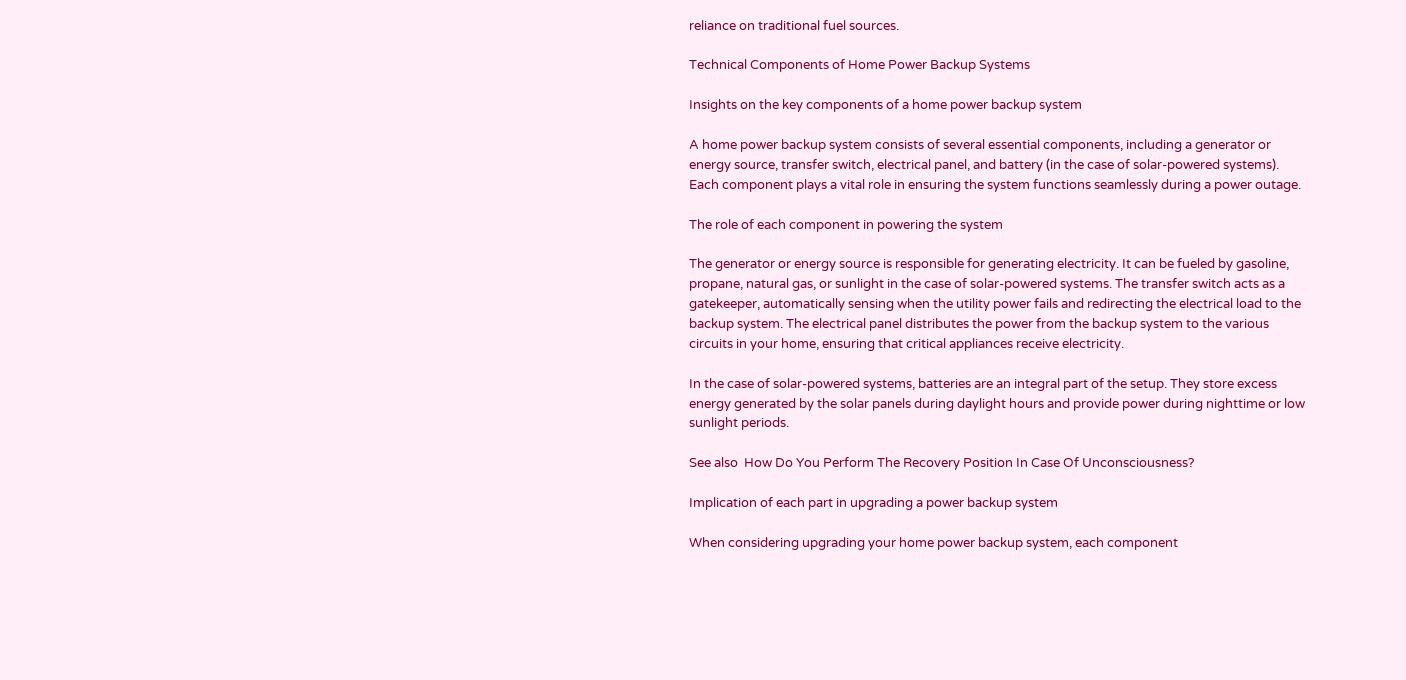reliance on traditional fuel sources.

Technical Components of Home Power Backup Systems

Insights on the key components of a home power backup system

A home power backup system consists of several essential components, including a generator or energy source, transfer switch, electrical panel, and battery (in the case of solar-powered systems). Each component plays a vital role in ensuring the system functions seamlessly during a power outage.

The role of each component in powering the system

The generator or energy source is responsible for generating electricity. It can be fueled by gasoline, propane, natural gas, or sunlight in the case of solar-powered systems. The transfer switch acts as a gatekeeper, automatically sensing when the utility power fails and redirecting the electrical load to the backup system. The electrical panel distributes the power from the backup system to the various circuits in your home, ensuring that critical appliances receive electricity.

In the case of solar-powered systems, batteries are an integral part of the setup. They store excess energy generated by the solar panels during daylight hours and provide power during nighttime or low sunlight periods.

See also  How Do You Perform The Recovery Position In Case Of Unconsciousness?

Implication of each part in upgrading a power backup system

When considering upgrading your home power backup system, each component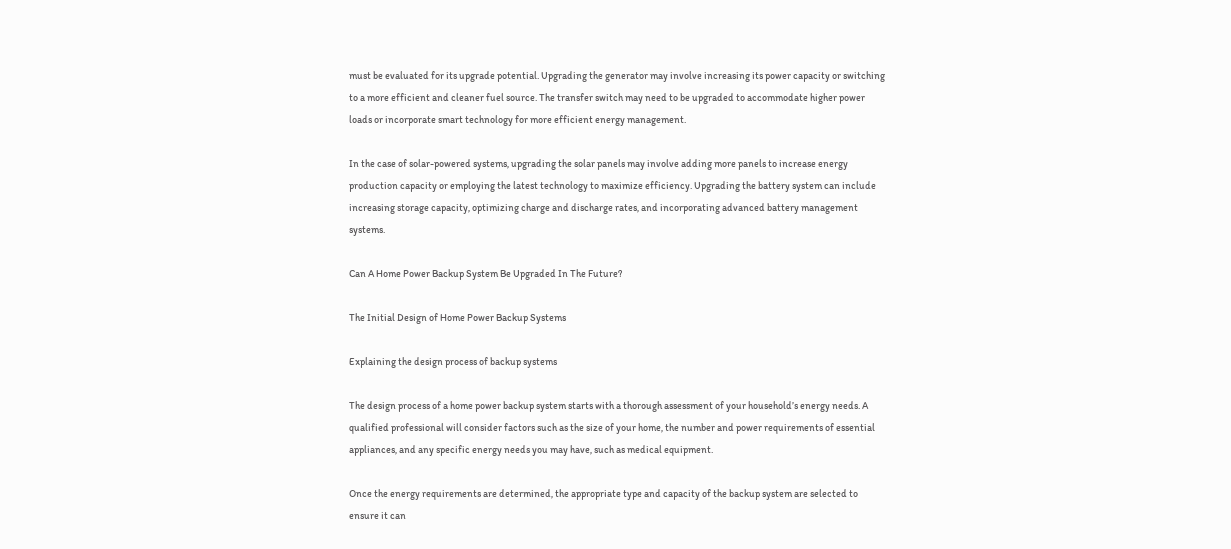must be evaluated for its upgrade potential. Upgrading the generator may involve increasing its power capacity or switching to a more efficient and cleaner fuel source. The transfer switch may need to be upgraded to accommodate higher power loads or incorporate smart technology for more efficient energy management.

In the case of solar-powered systems, upgrading the solar panels may involve adding more panels to increase energy production capacity or employing the latest technology to maximize efficiency. Upgrading the battery system can include increasing storage capacity, optimizing charge and discharge rates, and incorporating advanced battery management systems.

Can A Home Power Backup System Be Upgraded In The Future?

The Initial Design of Home Power Backup Systems

Explaining the design process of backup systems

The design process of a home power backup system starts with a thorough assessment of your household’s energy needs. A qualified professional will consider factors such as the size of your home, the number and power requirements of essential appliances, and any specific energy needs you may have, such as medical equipment.

Once the energy requirements are determined, the appropriate type and capacity of the backup system are selected to ensure it can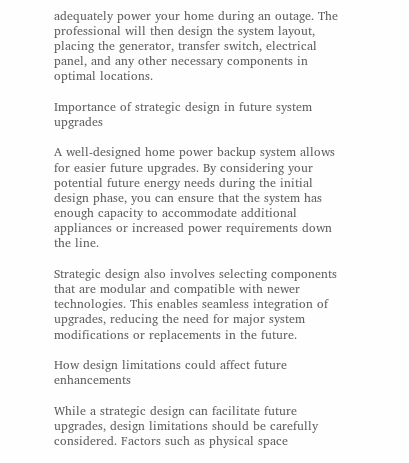adequately power your home during an outage. The professional will then design the system layout, placing the generator, transfer switch, electrical panel, and any other necessary components in optimal locations.

Importance of strategic design in future system upgrades

A well-designed home power backup system allows for easier future upgrades. By considering your potential future energy needs during the initial design phase, you can ensure that the system has enough capacity to accommodate additional appliances or increased power requirements down the line.

Strategic design also involves selecting components that are modular and compatible with newer technologies. This enables seamless integration of upgrades, reducing the need for major system modifications or replacements in the future.

How design limitations could affect future enhancements

While a strategic design can facilitate future upgrades, design limitations should be carefully considered. Factors such as physical space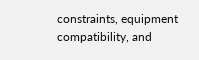constraints, equipment compatibility, and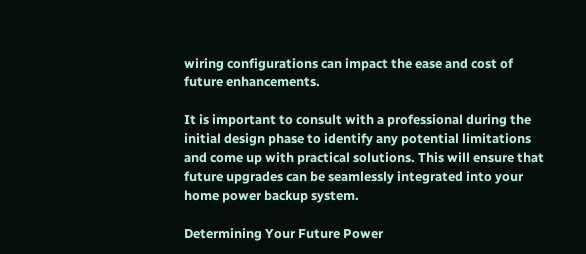wiring configurations can impact the ease and cost of future enhancements.

It is important to consult with a professional during the initial design phase to identify any potential limitations and come up with practical solutions. This will ensure that future upgrades can be seamlessly integrated into your home power backup system.

Determining Your Future Power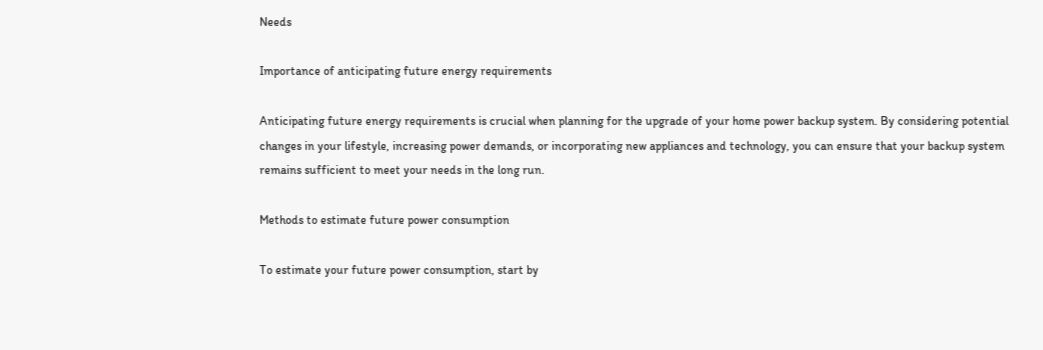Needs

Importance of anticipating future energy requirements

Anticipating future energy requirements is crucial when planning for the upgrade of your home power backup system. By considering potential changes in your lifestyle, increasing power demands, or incorporating new appliances and technology, you can ensure that your backup system remains sufficient to meet your needs in the long run.

Methods to estimate future power consumption

To estimate your future power consumption, start by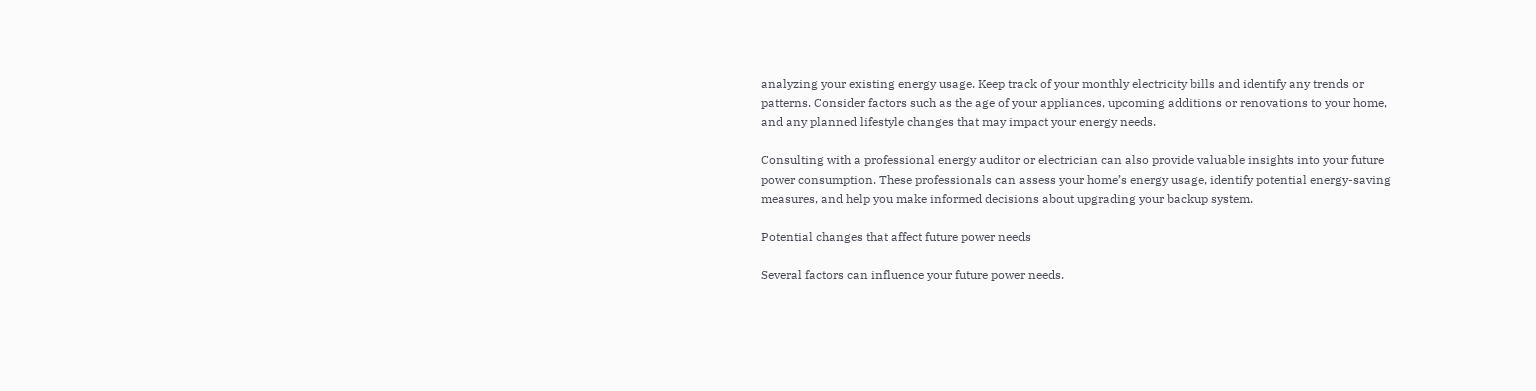analyzing your existing energy usage. Keep track of your monthly electricity bills and identify any trends or patterns. Consider factors such as the age of your appliances, upcoming additions or renovations to your home, and any planned lifestyle changes that may impact your energy needs.

Consulting with a professional energy auditor or electrician can also provide valuable insights into your future power consumption. These professionals can assess your home’s energy usage, identify potential energy-saving measures, and help you make informed decisions about upgrading your backup system.

Potential changes that affect future power needs

Several factors can influence your future power needs.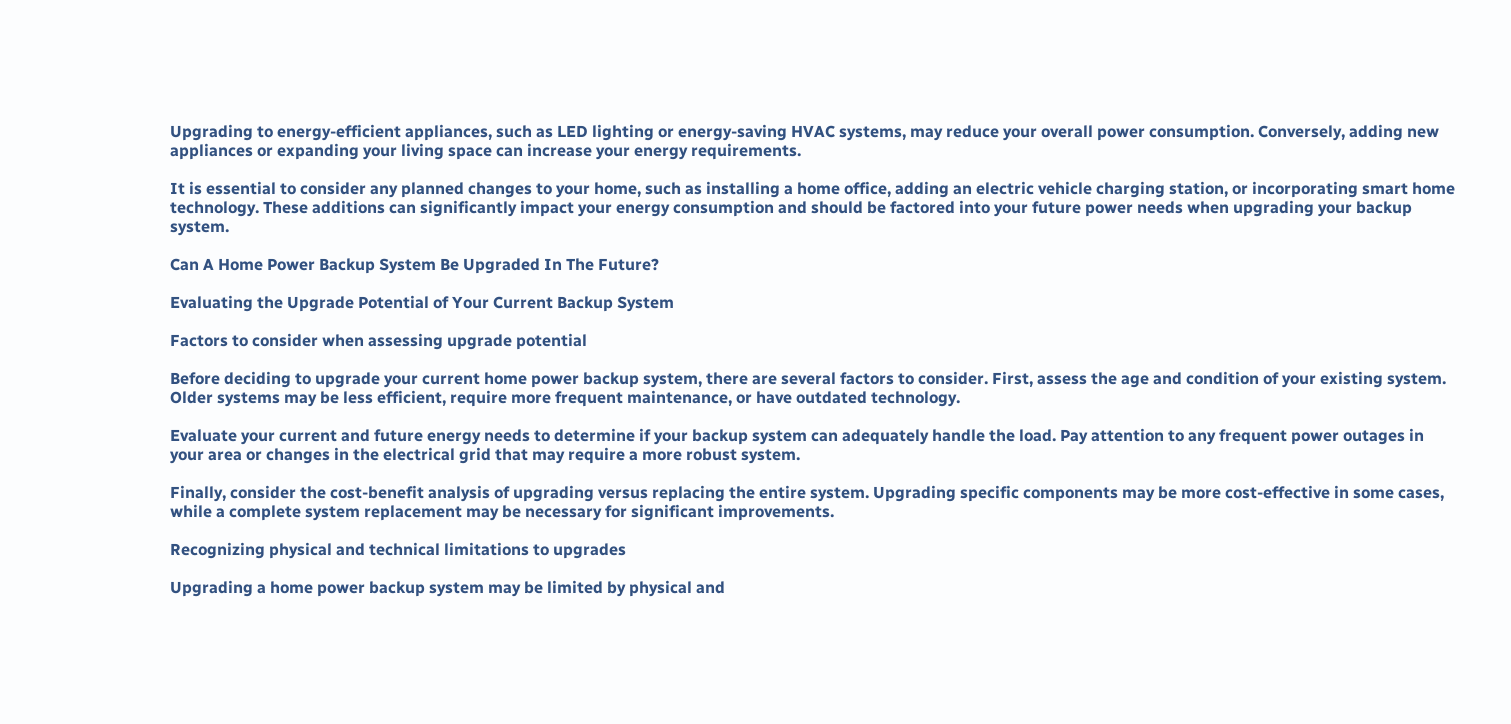Upgrading to energy-efficient appliances, such as LED lighting or energy-saving HVAC systems, may reduce your overall power consumption. Conversely, adding new appliances or expanding your living space can increase your energy requirements.

It is essential to consider any planned changes to your home, such as installing a home office, adding an electric vehicle charging station, or incorporating smart home technology. These additions can significantly impact your energy consumption and should be factored into your future power needs when upgrading your backup system.

Can A Home Power Backup System Be Upgraded In The Future?

Evaluating the Upgrade Potential of Your Current Backup System

Factors to consider when assessing upgrade potential

Before deciding to upgrade your current home power backup system, there are several factors to consider. First, assess the age and condition of your existing system. Older systems may be less efficient, require more frequent maintenance, or have outdated technology.

Evaluate your current and future energy needs to determine if your backup system can adequately handle the load. Pay attention to any frequent power outages in your area or changes in the electrical grid that may require a more robust system.

Finally, consider the cost-benefit analysis of upgrading versus replacing the entire system. Upgrading specific components may be more cost-effective in some cases, while a complete system replacement may be necessary for significant improvements.

Recognizing physical and technical limitations to upgrades

Upgrading a home power backup system may be limited by physical and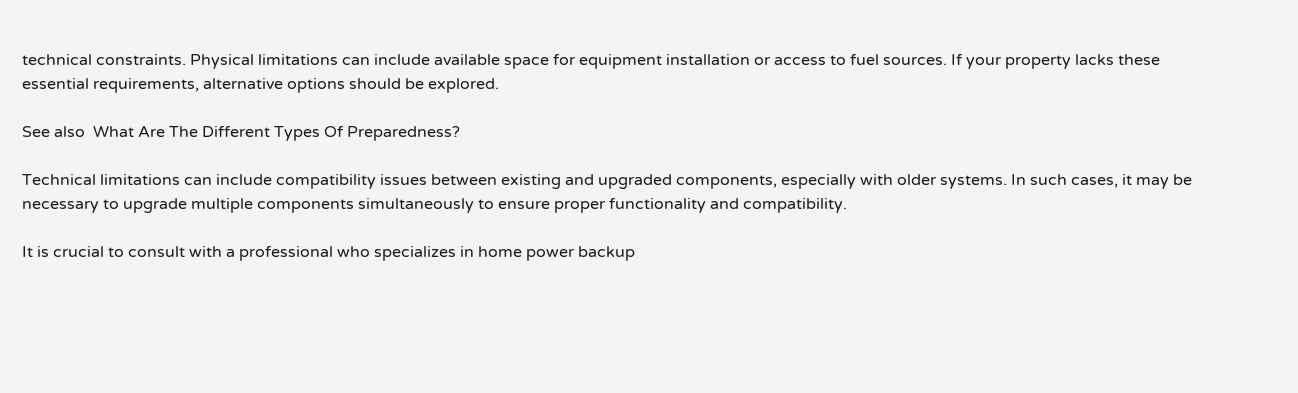technical constraints. Physical limitations can include available space for equipment installation or access to fuel sources. If your property lacks these essential requirements, alternative options should be explored.

See also  What Are The Different Types Of Preparedness?

Technical limitations can include compatibility issues between existing and upgraded components, especially with older systems. In such cases, it may be necessary to upgrade multiple components simultaneously to ensure proper functionality and compatibility.

It is crucial to consult with a professional who specializes in home power backup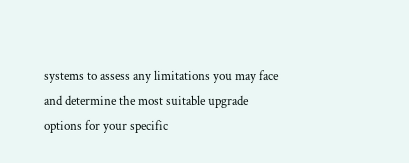systems to assess any limitations you may face and determine the most suitable upgrade options for your specific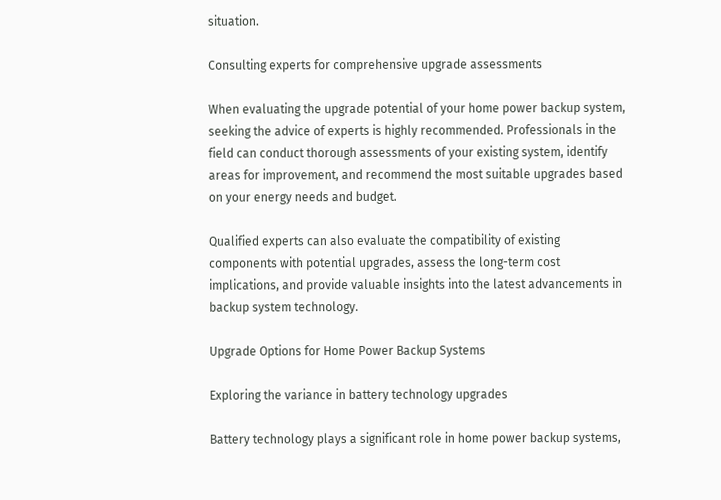situation.

Consulting experts for comprehensive upgrade assessments

When evaluating the upgrade potential of your home power backup system, seeking the advice of experts is highly recommended. Professionals in the field can conduct thorough assessments of your existing system, identify areas for improvement, and recommend the most suitable upgrades based on your energy needs and budget.

Qualified experts can also evaluate the compatibility of existing components with potential upgrades, assess the long-term cost implications, and provide valuable insights into the latest advancements in backup system technology.

Upgrade Options for Home Power Backup Systems

Exploring the variance in battery technology upgrades

Battery technology plays a significant role in home power backup systems,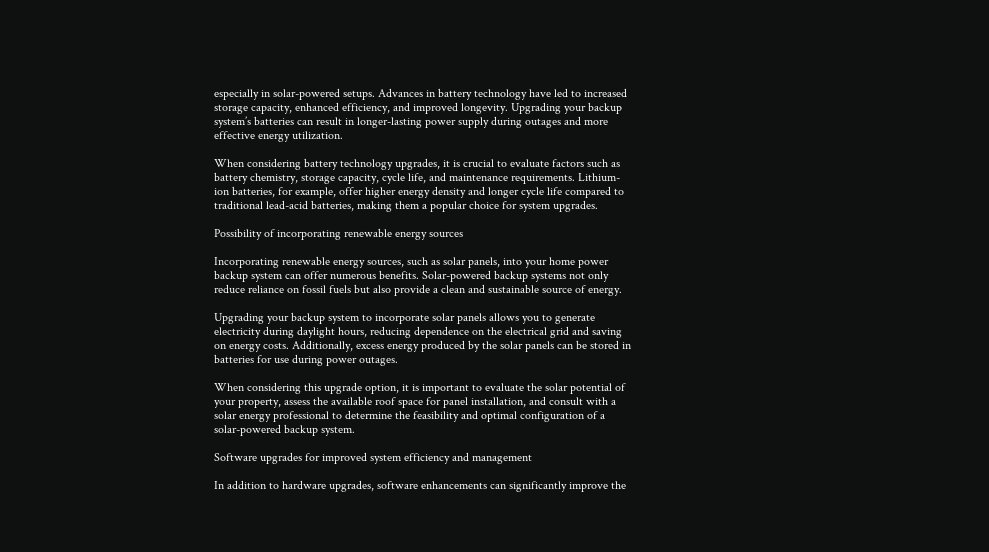especially in solar-powered setups. Advances in battery technology have led to increased storage capacity, enhanced efficiency, and improved longevity. Upgrading your backup system’s batteries can result in longer-lasting power supply during outages and more effective energy utilization.

When considering battery technology upgrades, it is crucial to evaluate factors such as battery chemistry, storage capacity, cycle life, and maintenance requirements. Lithium-ion batteries, for example, offer higher energy density and longer cycle life compared to traditional lead-acid batteries, making them a popular choice for system upgrades.

Possibility of incorporating renewable energy sources

Incorporating renewable energy sources, such as solar panels, into your home power backup system can offer numerous benefits. Solar-powered backup systems not only reduce reliance on fossil fuels but also provide a clean and sustainable source of energy.

Upgrading your backup system to incorporate solar panels allows you to generate electricity during daylight hours, reducing dependence on the electrical grid and saving on energy costs. Additionally, excess energy produced by the solar panels can be stored in batteries for use during power outages.

When considering this upgrade option, it is important to evaluate the solar potential of your property, assess the available roof space for panel installation, and consult with a solar energy professional to determine the feasibility and optimal configuration of a solar-powered backup system.

Software upgrades for improved system efficiency and management

In addition to hardware upgrades, software enhancements can significantly improve the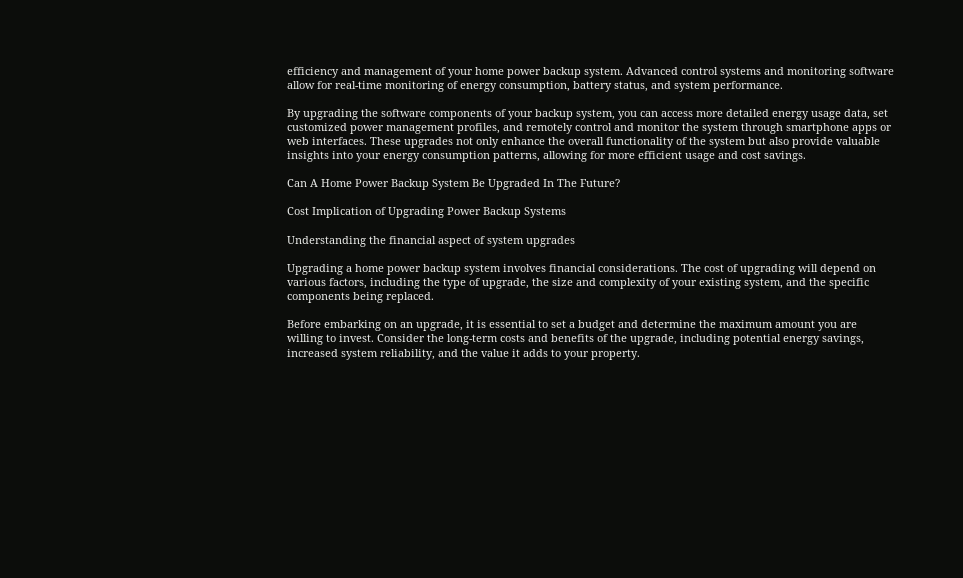efficiency and management of your home power backup system. Advanced control systems and monitoring software allow for real-time monitoring of energy consumption, battery status, and system performance.

By upgrading the software components of your backup system, you can access more detailed energy usage data, set customized power management profiles, and remotely control and monitor the system through smartphone apps or web interfaces. These upgrades not only enhance the overall functionality of the system but also provide valuable insights into your energy consumption patterns, allowing for more efficient usage and cost savings.

Can A Home Power Backup System Be Upgraded In The Future?

Cost Implication of Upgrading Power Backup Systems

Understanding the financial aspect of system upgrades

Upgrading a home power backup system involves financial considerations. The cost of upgrading will depend on various factors, including the type of upgrade, the size and complexity of your existing system, and the specific components being replaced.

Before embarking on an upgrade, it is essential to set a budget and determine the maximum amount you are willing to invest. Consider the long-term costs and benefits of the upgrade, including potential energy savings, increased system reliability, and the value it adds to your property.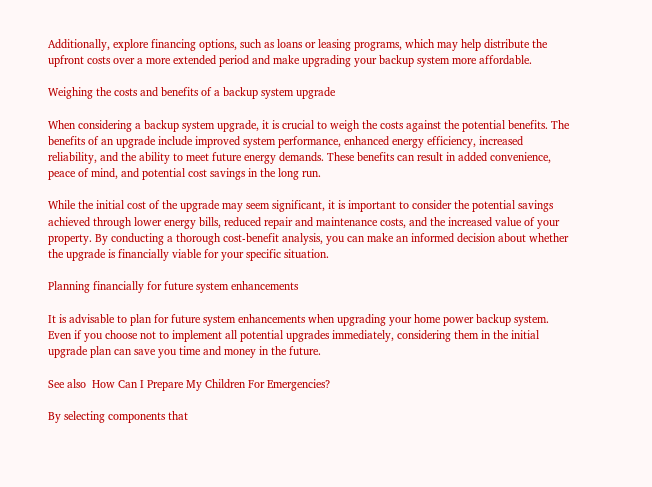Additionally, explore financing options, such as loans or leasing programs, which may help distribute the upfront costs over a more extended period and make upgrading your backup system more affordable.

Weighing the costs and benefits of a backup system upgrade

When considering a backup system upgrade, it is crucial to weigh the costs against the potential benefits. The benefits of an upgrade include improved system performance, enhanced energy efficiency, increased reliability, and the ability to meet future energy demands. These benefits can result in added convenience, peace of mind, and potential cost savings in the long run.

While the initial cost of the upgrade may seem significant, it is important to consider the potential savings achieved through lower energy bills, reduced repair and maintenance costs, and the increased value of your property. By conducting a thorough cost-benefit analysis, you can make an informed decision about whether the upgrade is financially viable for your specific situation.

Planning financially for future system enhancements

It is advisable to plan for future system enhancements when upgrading your home power backup system. Even if you choose not to implement all potential upgrades immediately, considering them in the initial upgrade plan can save you time and money in the future.

See also  How Can I Prepare My Children For Emergencies?

By selecting components that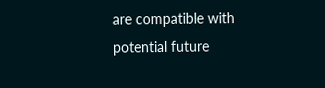are compatible with potential future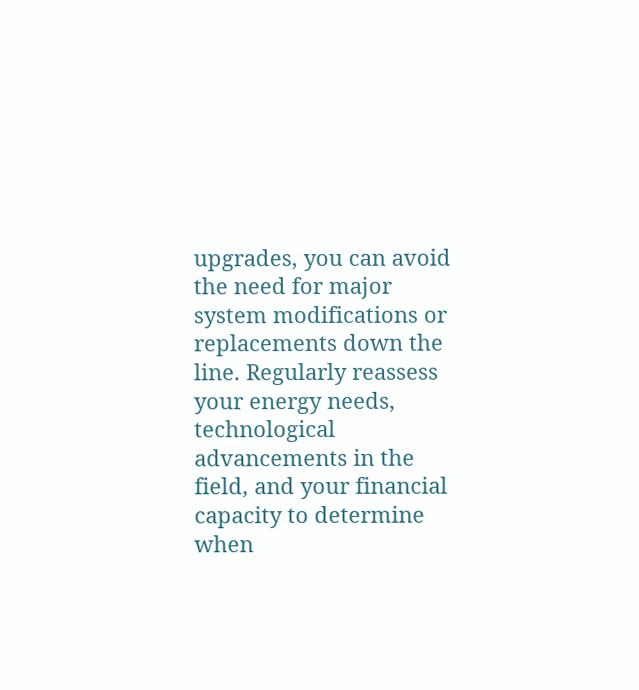upgrades, you can avoid the need for major system modifications or replacements down the line. Regularly reassess your energy needs, technological advancements in the field, and your financial capacity to determine when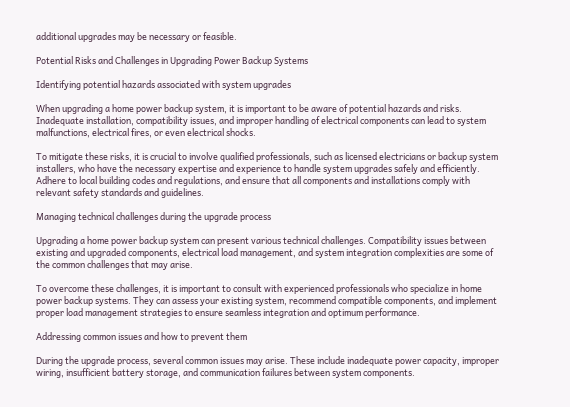additional upgrades may be necessary or feasible.

Potential Risks and Challenges in Upgrading Power Backup Systems

Identifying potential hazards associated with system upgrades

When upgrading a home power backup system, it is important to be aware of potential hazards and risks. Inadequate installation, compatibility issues, and improper handling of electrical components can lead to system malfunctions, electrical fires, or even electrical shocks.

To mitigate these risks, it is crucial to involve qualified professionals, such as licensed electricians or backup system installers, who have the necessary expertise and experience to handle system upgrades safely and efficiently. Adhere to local building codes and regulations, and ensure that all components and installations comply with relevant safety standards and guidelines.

Managing technical challenges during the upgrade process

Upgrading a home power backup system can present various technical challenges. Compatibility issues between existing and upgraded components, electrical load management, and system integration complexities are some of the common challenges that may arise.

To overcome these challenges, it is important to consult with experienced professionals who specialize in home power backup systems. They can assess your existing system, recommend compatible components, and implement proper load management strategies to ensure seamless integration and optimum performance.

Addressing common issues and how to prevent them

During the upgrade process, several common issues may arise. These include inadequate power capacity, improper wiring, insufficient battery storage, and communication failures between system components.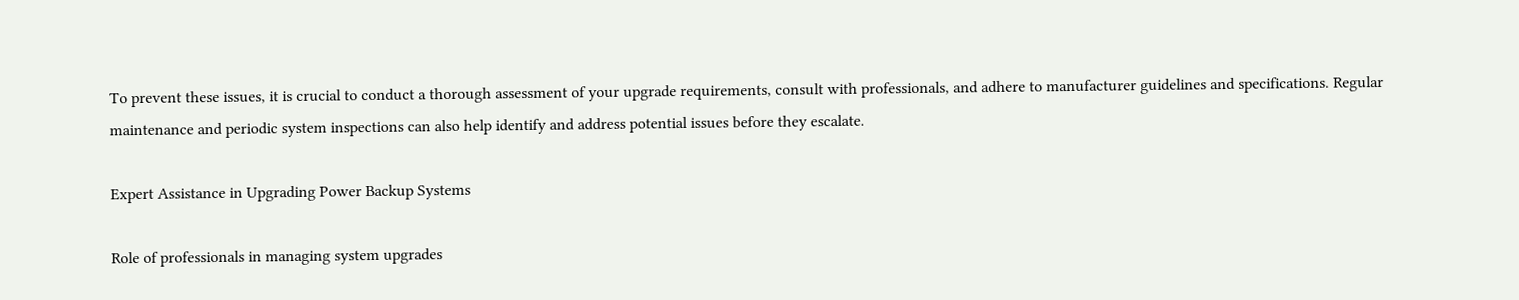To prevent these issues, it is crucial to conduct a thorough assessment of your upgrade requirements, consult with professionals, and adhere to manufacturer guidelines and specifications. Regular maintenance and periodic system inspections can also help identify and address potential issues before they escalate.

Expert Assistance in Upgrading Power Backup Systems

Role of professionals in managing system upgrades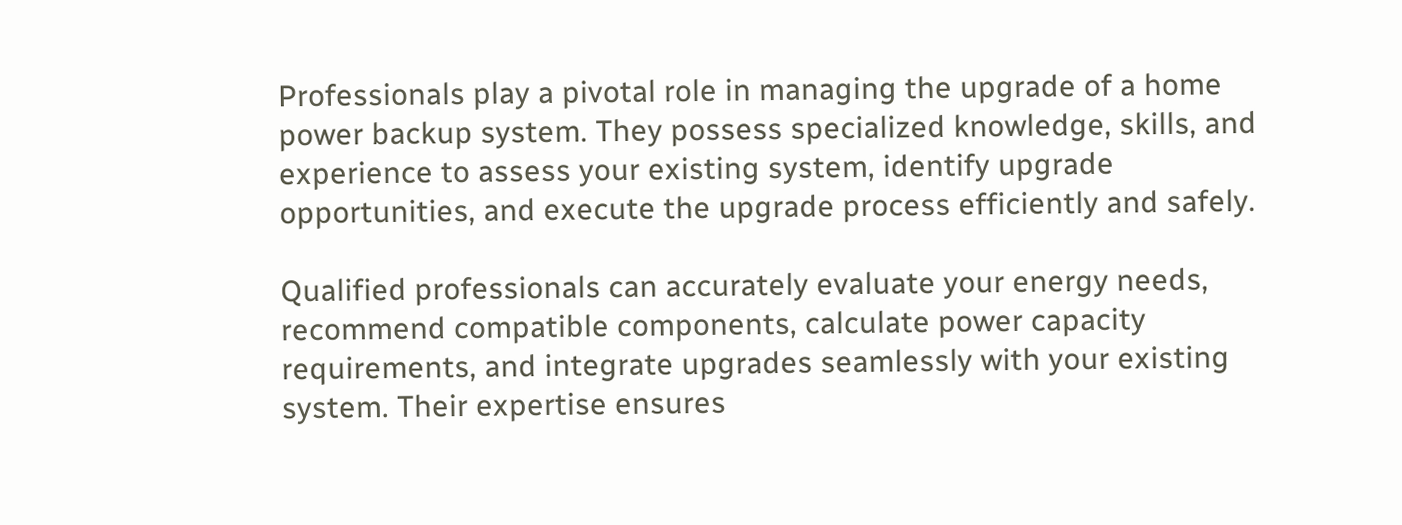Professionals play a pivotal role in managing the upgrade of a home power backup system. They possess specialized knowledge, skills, and experience to assess your existing system, identify upgrade opportunities, and execute the upgrade process efficiently and safely.

Qualified professionals can accurately evaluate your energy needs, recommend compatible components, calculate power capacity requirements, and integrate upgrades seamlessly with your existing system. Their expertise ensures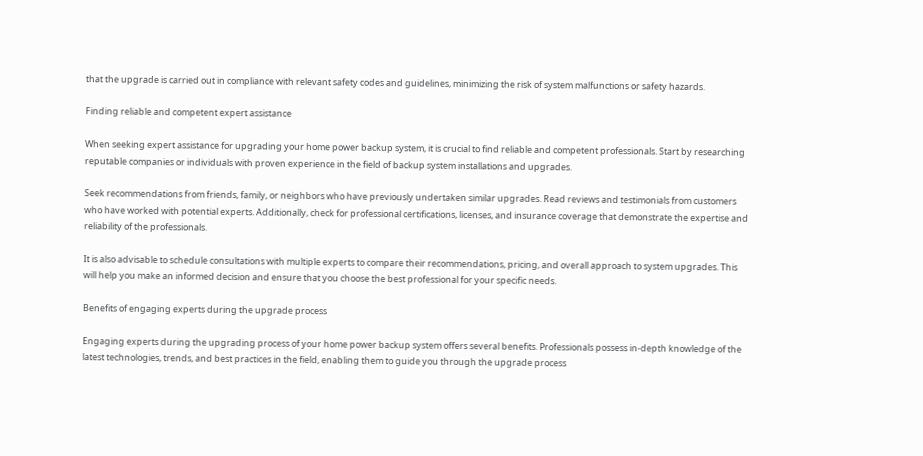that the upgrade is carried out in compliance with relevant safety codes and guidelines, minimizing the risk of system malfunctions or safety hazards.

Finding reliable and competent expert assistance

When seeking expert assistance for upgrading your home power backup system, it is crucial to find reliable and competent professionals. Start by researching reputable companies or individuals with proven experience in the field of backup system installations and upgrades.

Seek recommendations from friends, family, or neighbors who have previously undertaken similar upgrades. Read reviews and testimonials from customers who have worked with potential experts. Additionally, check for professional certifications, licenses, and insurance coverage that demonstrate the expertise and reliability of the professionals.

It is also advisable to schedule consultations with multiple experts to compare their recommendations, pricing, and overall approach to system upgrades. This will help you make an informed decision and ensure that you choose the best professional for your specific needs.

Benefits of engaging experts during the upgrade process

Engaging experts during the upgrading process of your home power backup system offers several benefits. Professionals possess in-depth knowledge of the latest technologies, trends, and best practices in the field, enabling them to guide you through the upgrade process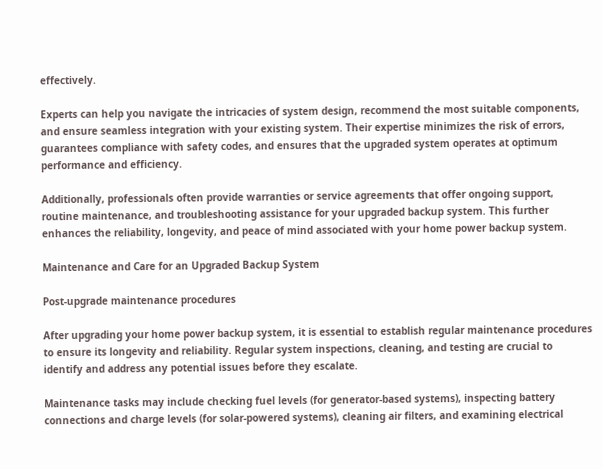effectively.

Experts can help you navigate the intricacies of system design, recommend the most suitable components, and ensure seamless integration with your existing system. Their expertise minimizes the risk of errors, guarantees compliance with safety codes, and ensures that the upgraded system operates at optimum performance and efficiency.

Additionally, professionals often provide warranties or service agreements that offer ongoing support, routine maintenance, and troubleshooting assistance for your upgraded backup system. This further enhances the reliability, longevity, and peace of mind associated with your home power backup system.

Maintenance and Care for an Upgraded Backup System

Post-upgrade maintenance procedures

After upgrading your home power backup system, it is essential to establish regular maintenance procedures to ensure its longevity and reliability. Regular system inspections, cleaning, and testing are crucial to identify and address any potential issues before they escalate.

Maintenance tasks may include checking fuel levels (for generator-based systems), inspecting battery connections and charge levels (for solar-powered systems), cleaning air filters, and examining electrical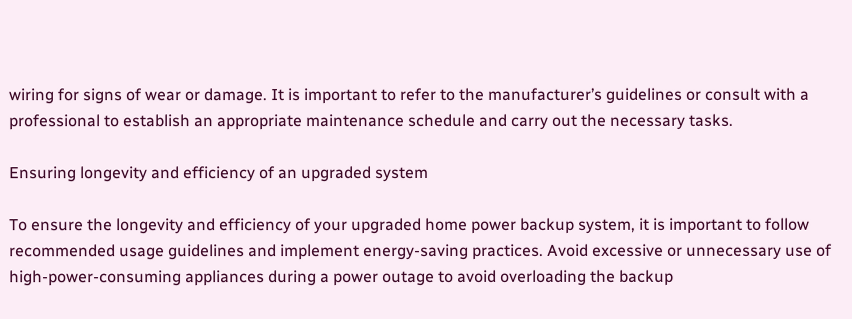wiring for signs of wear or damage. It is important to refer to the manufacturer’s guidelines or consult with a professional to establish an appropriate maintenance schedule and carry out the necessary tasks.

Ensuring longevity and efficiency of an upgraded system

To ensure the longevity and efficiency of your upgraded home power backup system, it is important to follow recommended usage guidelines and implement energy-saving practices. Avoid excessive or unnecessary use of high-power-consuming appliances during a power outage to avoid overloading the backup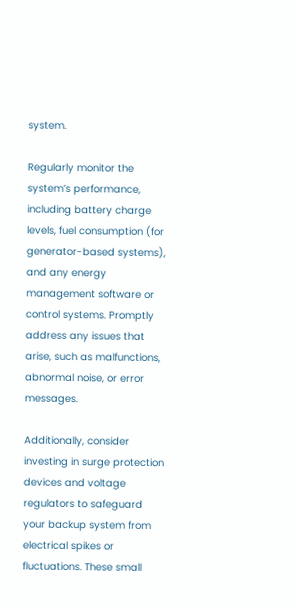system.

Regularly monitor the system’s performance, including battery charge levels, fuel consumption (for generator-based systems), and any energy management software or control systems. Promptly address any issues that arise, such as malfunctions, abnormal noise, or error messages.

Additionally, consider investing in surge protection devices and voltage regulators to safeguard your backup system from electrical spikes or fluctuations. These small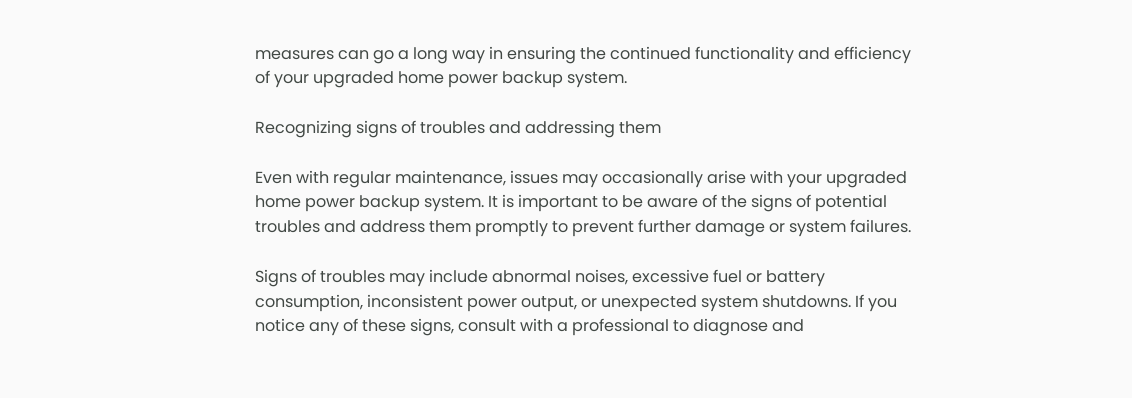measures can go a long way in ensuring the continued functionality and efficiency of your upgraded home power backup system.

Recognizing signs of troubles and addressing them

Even with regular maintenance, issues may occasionally arise with your upgraded home power backup system. It is important to be aware of the signs of potential troubles and address them promptly to prevent further damage or system failures.

Signs of troubles may include abnormal noises, excessive fuel or battery consumption, inconsistent power output, or unexpected system shutdowns. If you notice any of these signs, consult with a professional to diagnose and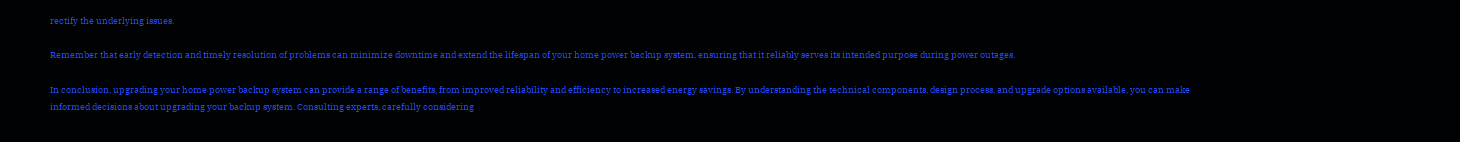rectify the underlying issues.

Remember that early detection and timely resolution of problems can minimize downtime and extend the lifespan of your home power backup system, ensuring that it reliably serves its intended purpose during power outages.

In conclusion, upgrading your home power backup system can provide a range of benefits, from improved reliability and efficiency to increased energy savings. By understanding the technical components, design process, and upgrade options available, you can make informed decisions about upgrading your backup system. Consulting experts, carefully considering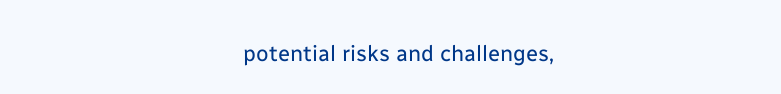potential risks and challenges,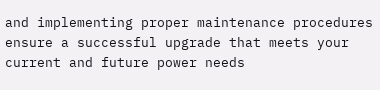and implementing proper maintenance procedures ensure a successful upgrade that meets your current and future power needs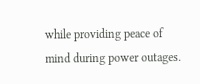while providing peace of mind during power outages.